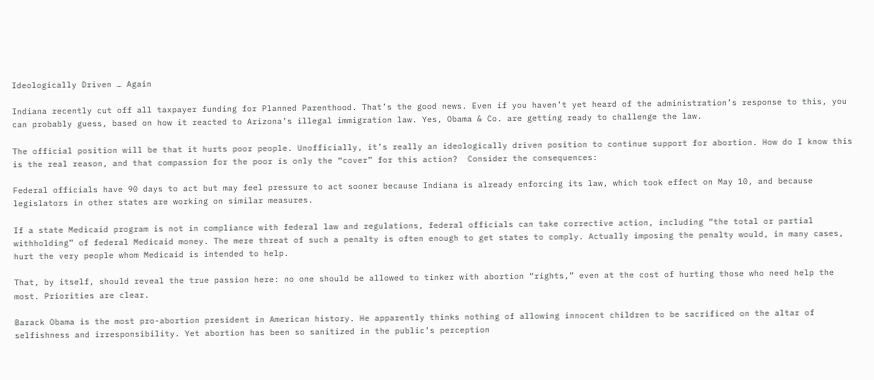Ideologically Driven … Again

Indiana recently cut off all taxpayer funding for Planned Parenthood. That’s the good news. Even if you haven’t yet heard of the administration’s response to this, you can probably guess, based on how it reacted to Arizona’s illegal immigration law. Yes, Obama & Co. are getting ready to challenge the law.

The official position will be that it hurts poor people. Unofficially, it’s really an ideologically driven position to continue support for abortion. How do I know this is the real reason, and that compassion for the poor is only the “cover” for this action?  Consider the consequences:

Federal officials have 90 days to act but may feel pressure to act sooner because Indiana is already enforcing its law, which took effect on May 10, and because legislators in other states are working on similar measures.

If a state Medicaid program is not in compliance with federal law and regulations, federal officials can take corrective action, including “the total or partial withholding” of federal Medicaid money. The mere threat of such a penalty is often enough to get states to comply. Actually imposing the penalty would, in many cases, hurt the very people whom Medicaid is intended to help.

That, by itself, should reveal the true passion here: no one should be allowed to tinker with abortion “rights,” even at the cost of hurting those who need help the most. Priorities are clear.

Barack Obama is the most pro-abortion president in American history. He apparently thinks nothing of allowing innocent children to be sacrificed on the altar of selfishness and irresponsibility. Yet abortion has been so sanitized in the public’s perception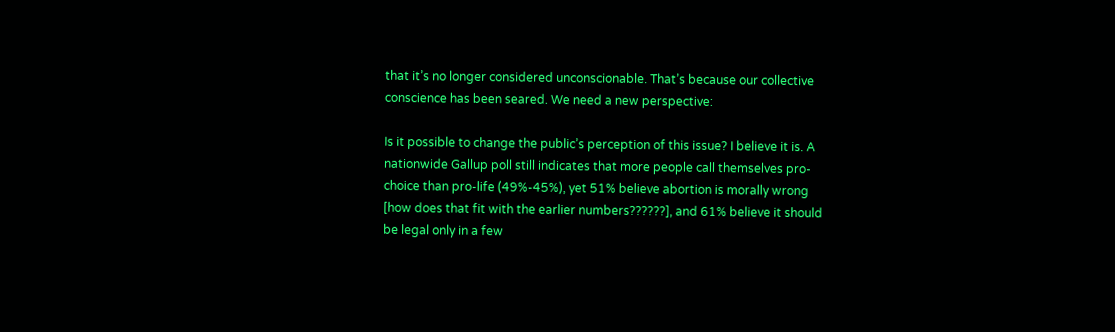that it’s no longer considered unconscionable. That’s because our collective conscience has been seared. We need a new perspective:

Is it possible to change the public’s perception of this issue? I believe it is. A nationwide Gallup poll still indicates that more people call themselves pro-choice than pro-life (49%-45%), yet 51% believe abortion is morally wrong [how does that fit with the earlier numbers??????], and 61% believe it should be legal only in a few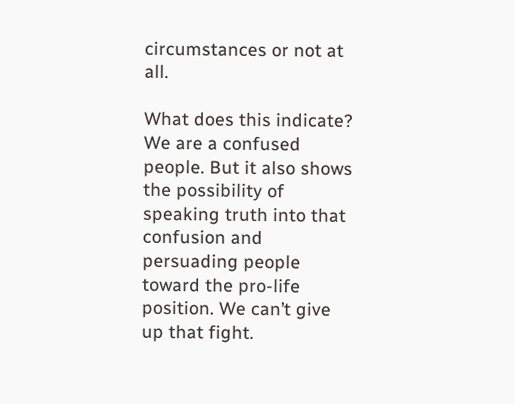circumstances or not at all.

What does this indicate? We are a confused people. But it also shows the possibility of speaking truth into that confusion and persuading people toward the pro-life position. We can’t give up that fight.